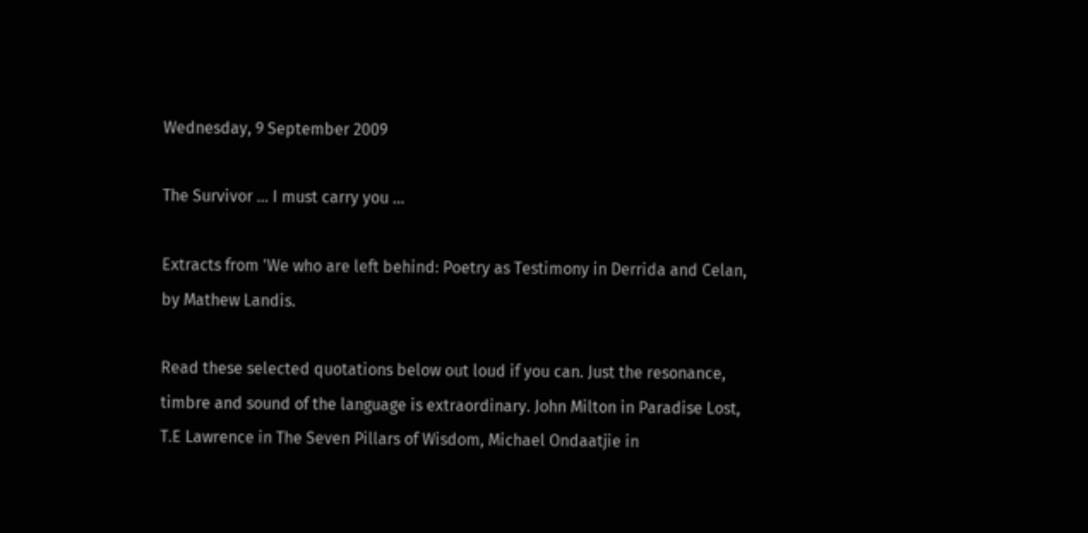Wednesday, 9 September 2009

The Survivor ... I must carry you ...

Extracts from 'We who are left behind: Poetry as Testimony in Derrida and Celan, by Mathew Landis.

Read these selected quotations below out loud if you can. Just the resonance, timbre and sound of the language is extraordinary. John Milton in Paradise Lost, T.E Lawrence in The Seven Pillars of Wisdom, Michael Ondaatjie in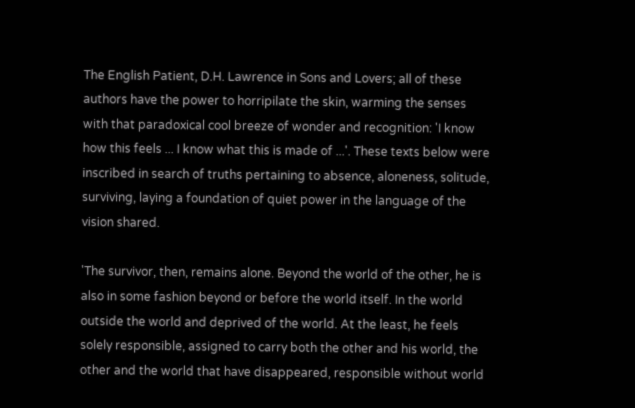The English Patient, D.H. Lawrence in Sons and Lovers; all of these authors have the power to horripilate the skin, warming the senses with that paradoxical cool breeze of wonder and recognition: 'I know how this feels ... I know what this is made of ...'. These texts below were inscribed in search of truths pertaining to absence, aloneness, solitude, surviving, laying a foundation of quiet power in the language of the vision shared.

'The survivor, then, remains alone. Beyond the world of the other, he is also in some fashion beyond or before the world itself. In the world outside the world and deprived of the world. At the least, he feels solely responsible, assigned to carry both the other and his world, the other and the world that have disappeared, responsible without world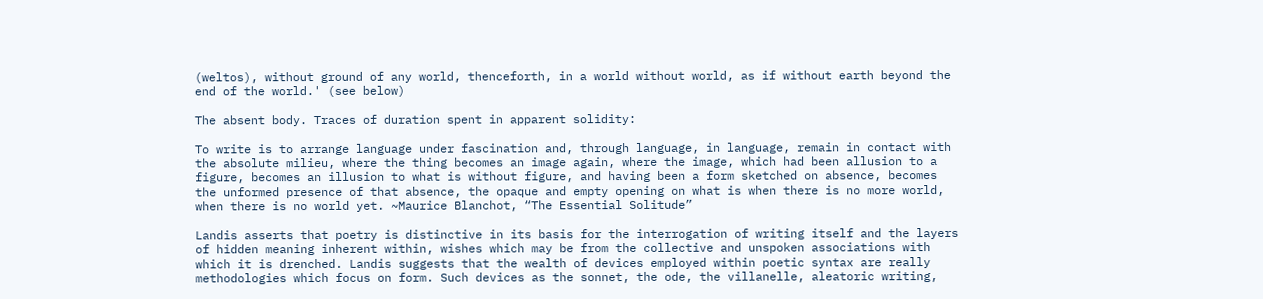(weltos), without ground of any world, thenceforth, in a world without world, as if without earth beyond the end of the world.' (see below)

The absent body. Traces of duration spent in apparent solidity:

To write is to arrange language under fascination and, through language, in language, remain in contact with the absolute milieu, where the thing becomes an image again, where the image, which had been allusion to a figure, becomes an illusion to what is without figure, and having been a form sketched on absence, becomes the unformed presence of that absence, the opaque and empty opening on what is when there is no more world, when there is no world yet. ~Maurice Blanchot, “The Essential Solitude”

Landis asserts that poetry is distinctive in its basis for the interrogation of writing itself and the layers of hidden meaning inherent within, wishes which may be from the collective and unspoken associations with which it is drenched. Landis suggests that the wealth of devices employed within poetic syntax are really methodologies which focus on form. Such devices as the sonnet, the ode, the villanelle, aleatoric writing,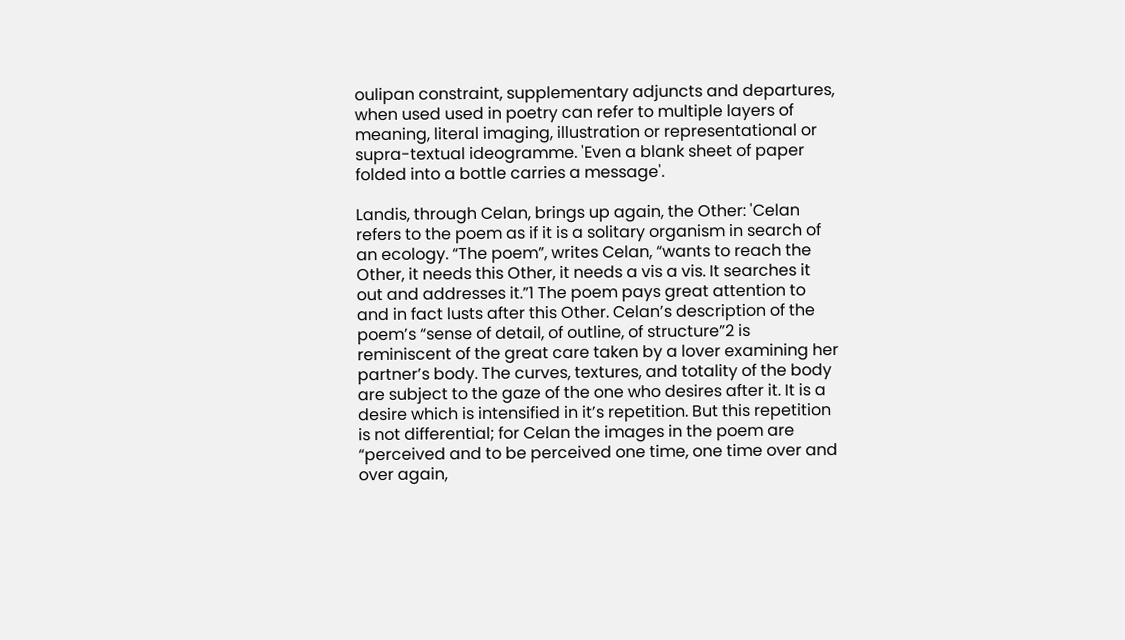oulipan constraint, supplementary adjuncts and departures, when used used in poetry can refer to multiple layers of meaning, literal imaging, illustration or representational or supra-textual ideogramme. 'Even a blank sheet of paper folded into a bottle carries a message'.

Landis, through Celan, brings up again, the Other: 'Celan refers to the poem as if it is a solitary organism in search of an ecology. “The poem”, writes Celan, “wants to reach the Other, it needs this Other, it needs a vis a vis. It searches it out and addresses it.”1 The poem pays great attention to and in fact lusts after this Other. Celan’s description of the poem’s “sense of detail, of outline, of structure”2 is reminiscent of the great care taken by a lover examining her partner’s body. The curves, textures, and totality of the body are subject to the gaze of the one who desires after it. It is a desire which is intensified in it’s repetition. But this repetition is not differential; for Celan the images in the poem are “perceived and to be perceived one time, one time over and over again,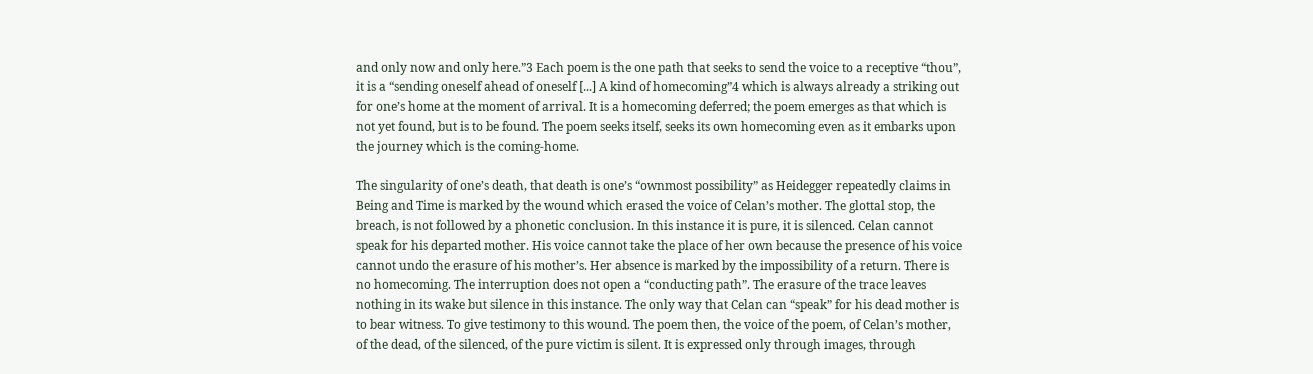and only now and only here.”3 Each poem is the one path that seeks to send the voice to a receptive “thou”, it is a “sending oneself ahead of oneself [...] A kind of homecoming”4 which is always already a striking out for one’s home at the moment of arrival. It is a homecoming deferred; the poem emerges as that which is not yet found, but is to be found. The poem seeks itself, seeks its own homecoming even as it embarks upon the journey which is the coming-home.

The singularity of one’s death, that death is one’s “ownmost possibility” as Heidegger repeatedly claims in Being and Time is marked by the wound which erased the voice of Celan’s mother. The glottal stop, the breach, is not followed by a phonetic conclusion. In this instance it is pure, it is silenced. Celan cannot speak for his departed mother. His voice cannot take the place of her own because the presence of his voice cannot undo the erasure of his mother’s. Her absence is marked by the impossibility of a return. There is no homecoming. The interruption does not open a “conducting path”. The erasure of the trace leaves nothing in its wake but silence in this instance. The only way that Celan can “speak” for his dead mother is to bear witness. To give testimony to this wound. The poem then, the voice of the poem, of Celan’s mother, of the dead, of the silenced, of the pure victim is silent. It is expressed only through images, through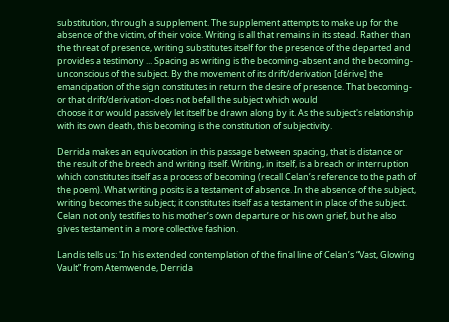substitution, through a supplement. The supplement attempts to make up for the absence of the victim, of their voice. Writing is all that remains in its stead. Rather than the threat of presence, writing substitutes itself for the presence of the departed and provides a testimony ... Spacing as writing is the becoming-absent and the becoming-unconscious of the subject. By the movement of its drift/derivation [dérive] the emancipation of the sign constitutes in return the desire of presence. That becoming-or that drift/derivation-does not befall the subject which would
choose it or would passively let itself be drawn along by it. As the subject's relationship with its own death, this becoming is the constitution of subjectivity.

Derrida makes an equivocation in this passage between spacing, that is distance or the result of the breech and writing itself. Writing, in itself, is a breach or interruption which constitutes itself as a process of becoming (recall Celan’s reference to the path of the poem). What writing posits is a testament of absence. In the absence of the subject, writing becomes the subject; it constitutes itself as a testament in place of the subject. Celan not only testifies to his mother’s own departure or his own grief, but he also gives testament in a more collective fashion.

Landis tells us: 'In his extended contemplation of the final line of Celan’s “Vast, Glowing Vault” from Atemwende, Derrida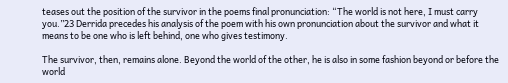teases out the position of the survivor in the poems final pronunciation: “The world is not here, I must carry you.”23 Derrida precedes his analysis of the poem with his own pronunciation about the survivor and what it means to be one who is left behind, one who gives testimony.

The survivor, then, remains alone. Beyond the world of the other, he is also in some fashion beyond or before the world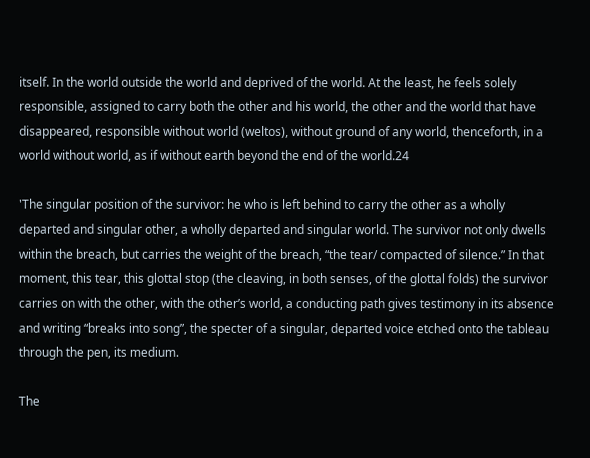itself. In the world outside the world and deprived of the world. At the least, he feels solely responsible, assigned to carry both the other and his world, the other and the world that have disappeared, responsible without world (weltos), without ground of any world, thenceforth, in a world without world, as if without earth beyond the end of the world.24

'The singular position of the survivor: he who is left behind to carry the other as a wholly departed and singular other, a wholly departed and singular world. The survivor not only dwells within the breach, but carries the weight of the breach, “the tear/ compacted of silence.” In that moment, this tear, this glottal stop (the cleaving, in both senses, of the glottal folds) the survivor carries on with the other, with the other’s world, a conducting path gives testimony in its absence and writing “breaks into song”, the specter of a singular, departed voice etched onto the tableau through the pen, its medium.

The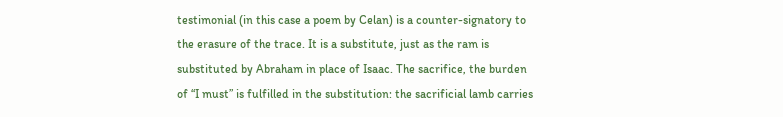testimonial (in this case a poem by Celan) is a counter-signatory to the erasure of the trace. It is a substitute, just as the ram is substituted by Abraham in place of Isaac. The sacrifice, the burden of “I must” is fulfilled in the substitution: the sacrificial lamb carries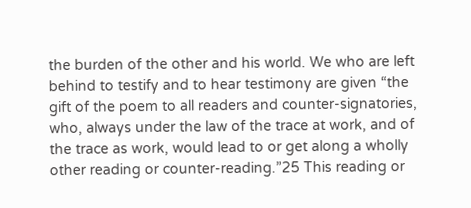the burden of the other and his world. We who are left behind to testify and to hear testimony are given “the gift of the poem to all readers and counter-signatories, who, always under the law of the trace at work, and of the trace as work, would lead to or get along a wholly other reading or counter-reading.”25 This reading or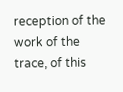reception of the work of the trace, of this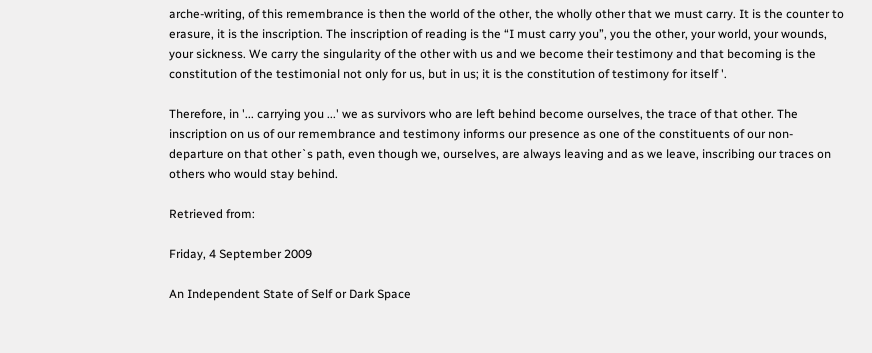arche-writing, of this remembrance is then the world of the other, the wholly other that we must carry. It is the counter to erasure, it is the inscription. The inscription of reading is the “I must carry you”, you the other, your world, your wounds, your sickness. We carry the singularity of the other with us and we become their testimony and that becoming is the constitution of the testimonial not only for us, but in us; it is the constitution of testimony for itself '.

Therefore, in '... carrying you ...' we as survivors who are left behind become ourselves, the trace of that other. The inscription on us of our remembrance and testimony informs our presence as one of the constituents of our non-departure on that other`s path, even though we, ourselves, are always leaving and as we leave, inscribing our traces on others who would stay behind.

Retrieved from:

Friday, 4 September 2009

An Independent State of Self or Dark Space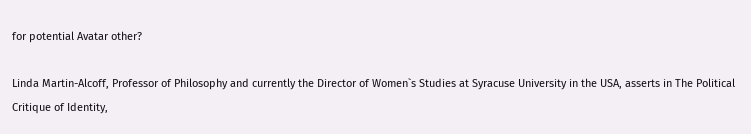for potential Avatar other?

Linda Martin-Alcoff, Professor of Philosophy and currently the Director of Women`s Studies at Syracuse University in the USA, asserts in The Political Critique of Identity,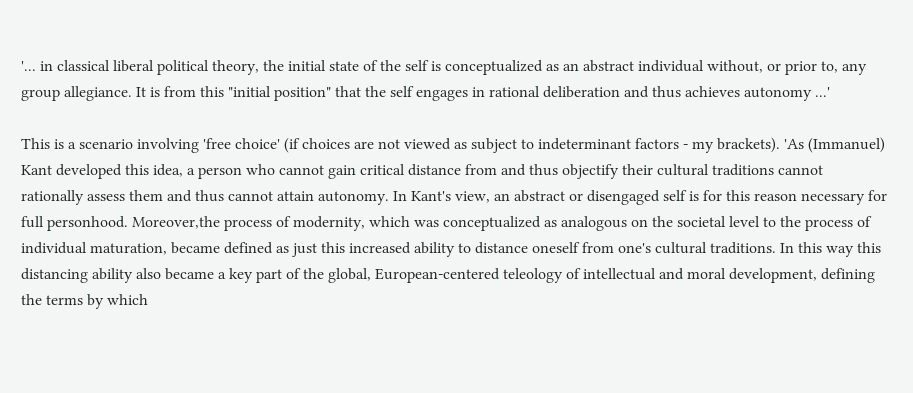'... in classical liberal political theory, the initial state of the self is conceptualized as an abstract individual without, or prior to, any group allegiance. It is from this "initial position" that the self engages in rational deliberation and thus achieves autonomy ...'

This is a scenario involving 'free choice' (if choices are not viewed as subject to indeterminant factors - my brackets). 'As (Immanuel) Kant developed this idea, a person who cannot gain critical distance from and thus objectify their cultural traditions cannot rationally assess them and thus cannot attain autonomy. In Kant's view, an abstract or disengaged self is for this reason necessary for full personhood. Moreover,the process of modernity, which was conceptualized as analogous on the societal level to the process of individual maturation, became defined as just this increased ability to distance oneself from one's cultural traditions. In this way this distancing ability also became a key part of the global, European-centered teleology of intellectual and moral development, defining the terms by which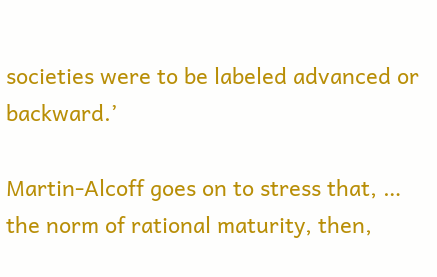societies were to be labeled advanced or backward.’

Martin-Alcoff goes on to stress that, … the norm of rational maturity, then,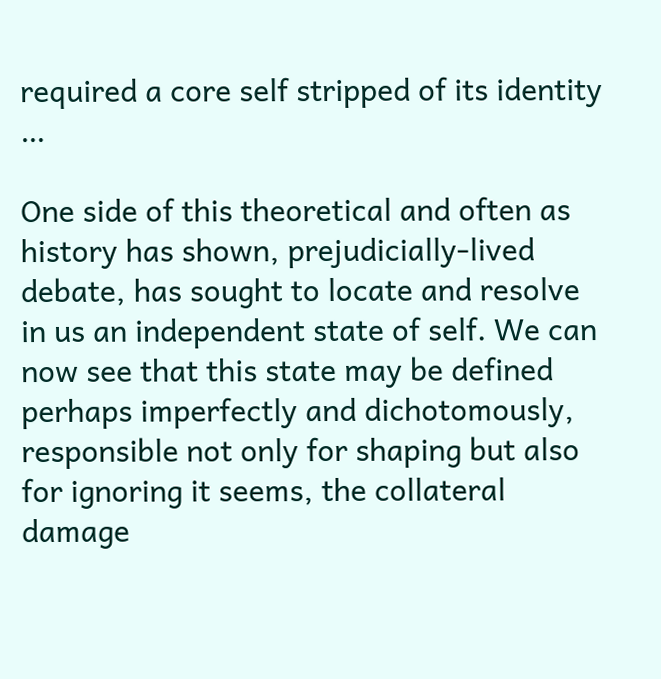required a core self stripped of its identity …

One side of this theoretical and often as history has shown, prejudicially-lived debate, has sought to locate and resolve in us an independent state of self. We can now see that this state may be defined perhaps imperfectly and dichotomously, responsible not only for shaping but also for ignoring it seems, the collateral damage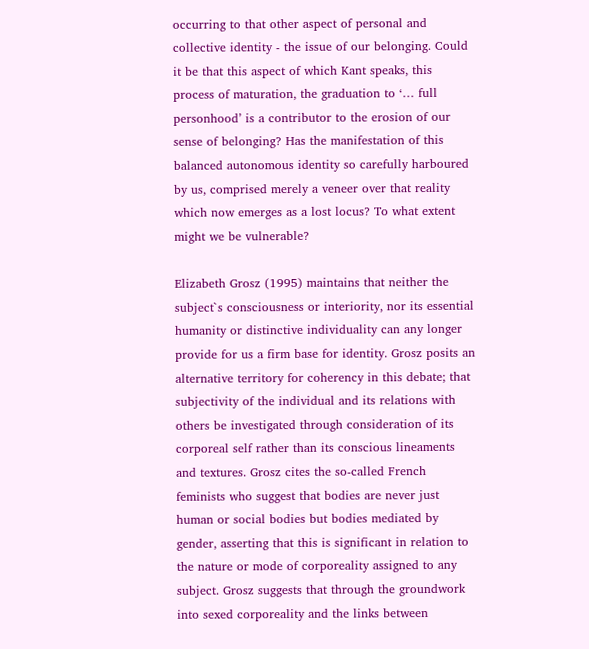occurring to that other aspect of personal and collective identity - the issue of our belonging. Could it be that this aspect of which Kant speaks, this process of maturation, the graduation to ‘… full personhood’ is a contributor to the erosion of our sense of belonging? Has the manifestation of this balanced autonomous identity so carefully harboured by us, comprised merely a veneer over that reality which now emerges as a lost locus? To what extent might we be vulnerable?

Elizabeth Grosz (1995) maintains that neither the subject`s consciousness or interiority, nor its essential humanity or distinctive individuality can any longer provide for us a firm base for identity. Grosz posits an alternative territory for coherency in this debate; that subjectivity of the individual and its relations with others be investigated through consideration of its corporeal self rather than its conscious lineaments and textures. Grosz cites the so-called French feminists who suggest that bodies are never just human or social bodies but bodies mediated by gender, asserting that this is significant in relation to the nature or mode of corporeality assigned to any subject. Grosz suggests that through the groundwork into sexed corporeality and the links between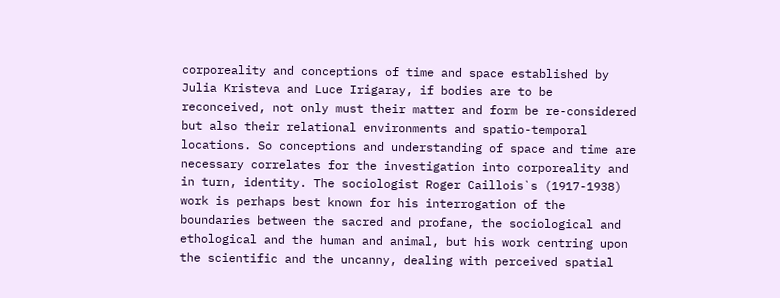corporeality and conceptions of time and space established by Julia Kristeva and Luce Irigaray, if bodies are to be reconceived, not only must their matter and form be re-considered but also their relational environments and spatio-temporal locations. So conceptions and understanding of space and time are necessary correlates for the investigation into corporeality and in turn, identity. The sociologist Roger Caillois`s (1917-1938) work is perhaps best known for his interrogation of the boundaries between the sacred and profane, the sociological and ethological and the human and animal, but his work centring upon the scientific and the uncanny, dealing with perceived spatial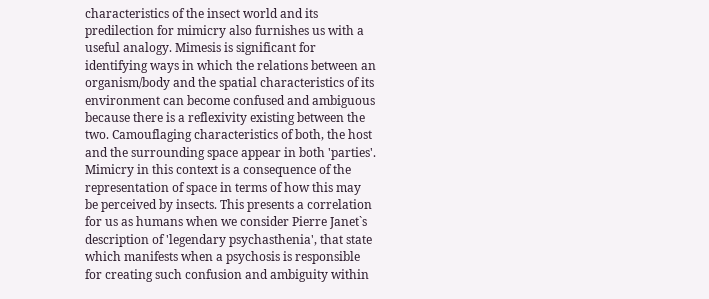characteristics of the insect world and its predilection for mimicry also furnishes us with a useful analogy. Mimesis is significant for identifying ways in which the relations between an organism/body and the spatial characteristics of its environment can become confused and ambiguous because there is a reflexivity existing between the two. Camouflaging characteristics of both, the host and the surrounding space appear in both 'parties'. Mimicry in this context is a consequence of the representation of space in terms of how this may be perceived by insects. This presents a correlation for us as humans when we consider Pierre Janet`s description of 'legendary psychasthenia', that state which manifests when a psychosis is responsible for creating such confusion and ambiguity within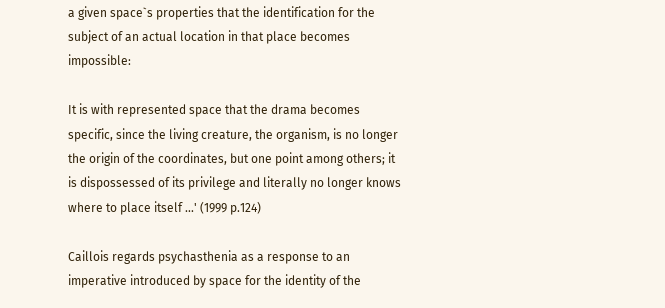a given space`s properties that the identification for the subject of an actual location in that place becomes impossible:

It is with represented space that the drama becomes specific, since the living creature, the organism, is no longer the origin of the coordinates, but one point among others; it is dispossessed of its privilege and literally no longer knows where to place itself ...' (1999 p.124)

Caillois regards psychasthenia as a response to an imperative introduced by space for the identity of the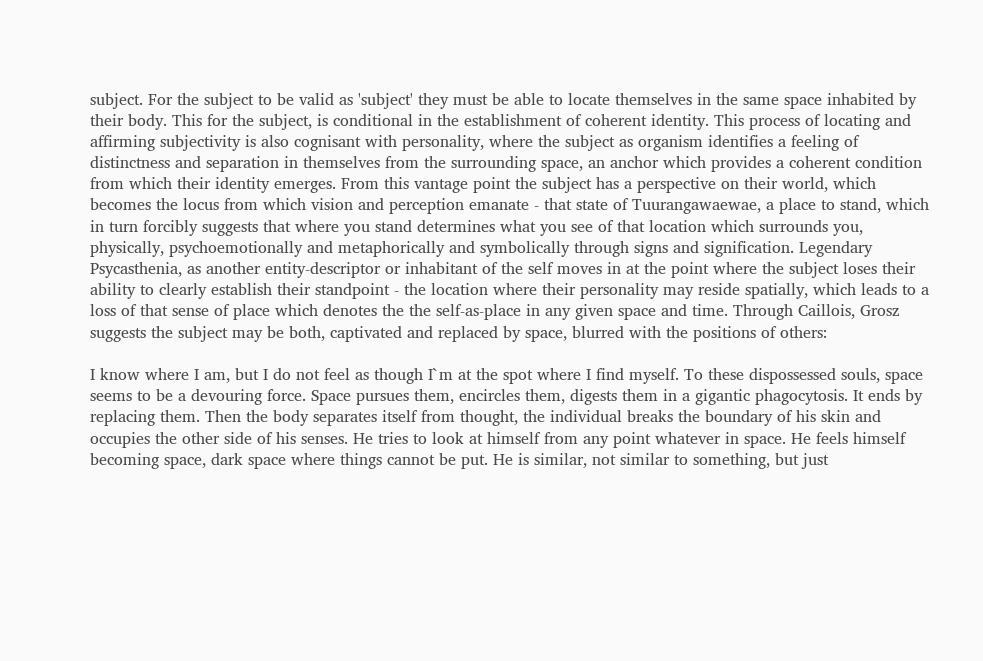subject. For the subject to be valid as 'subject' they must be able to locate themselves in the same space inhabited by their body. This for the subject, is conditional in the establishment of coherent identity. This process of locating and affirming subjectivity is also cognisant with personality, where the subject as organism identifies a feeling of distinctness and separation in themselves from the surrounding space, an anchor which provides a coherent condition from which their identity emerges. From this vantage point the subject has a perspective on their world, which becomes the locus from which vision and perception emanate - that state of Tuurangawaewae, a place to stand, which in turn forcibly suggests that where you stand determines what you see of that location which surrounds you, physically, psychoemotionally and metaphorically and symbolically through signs and signification. Legendary Psycasthenia, as another entity-descriptor or inhabitant of the self moves in at the point where the subject loses their ability to clearly establish their standpoint - the location where their personality may reside spatially, which leads to a loss of that sense of place which denotes the the self-as-place in any given space and time. Through Caillois, Grosz suggests the subject may be both, captivated and replaced by space, blurred with the positions of others:

I know where I am, but I do not feel as though I`m at the spot where I find myself. To these dispossessed souls, space seems to be a devouring force. Space pursues them, encircles them, digests them in a gigantic phagocytosis. It ends by replacing them. Then the body separates itself from thought, the individual breaks the boundary of his skin and occupies the other side of his senses. He tries to look at himself from any point whatever in space. He feels himself becoming space, dark space where things cannot be put. He is similar, not similar to something, but just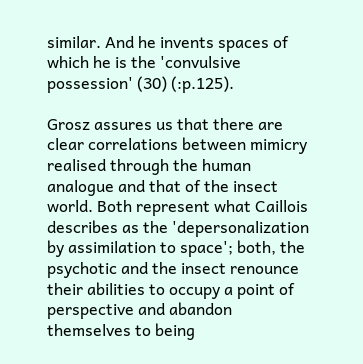similar. And he invents spaces of which he is the 'convulsive possession' (30) (:p.125).

Grosz assures us that there are clear correlations between mimicry realised through the human analogue and that of the insect world. Both represent what Caillois describes as the 'depersonalization by assimilation to space'; both, the psychotic and the insect renounce their abilities to occupy a point of perspective and abandon themselves to being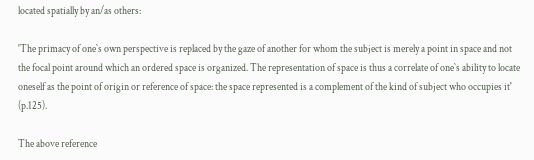located spatially by an/as others:

'The primacy of one`s own perspective is replaced by the gaze of another for whom the subject is merely a point in space and not the focal point around which an ordered space is organized. The representation of space is thus a correlate of one`s ability to locate oneself as the point of origin or reference of space: the space represented is a complement of the kind of subject who occupies it' (p.125).

The above reference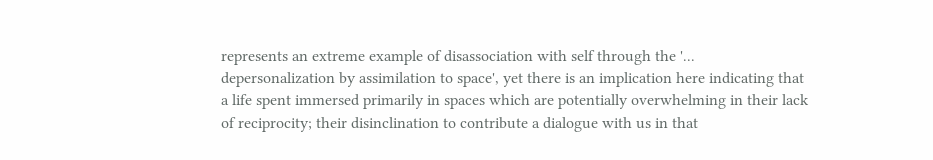represents an extreme example of disassociation with self through the '... depersonalization by assimilation to space', yet there is an implication here indicating that a life spent immersed primarily in spaces which are potentially overwhelming in their lack of reciprocity; their disinclination to contribute a dialogue with us in that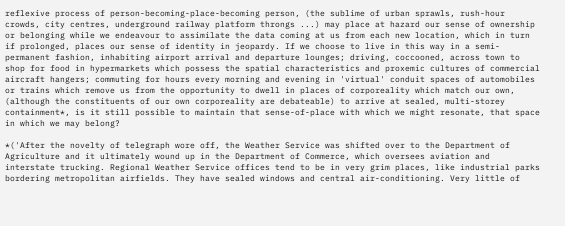reflexive process of person-becoming-place-becoming person, (the sublime of urban sprawls, rush-hour crowds, city centres, underground railway platform throngs ...) may place at hazard our sense of ownership or belonging while we endeavour to assimilate the data coming at us from each new location, which in turn if prolonged, places our sense of identity in jeopardy. If we choose to live in this way in a semi-permanent fashion, inhabiting airport arrival and departure lounges; driving, coccooned, across town to shop for food in hypermarkets which possess the spatial characteristics and proxemic cultures of commercial aircraft hangers; commuting for hours every morning and evening in 'virtual' conduit spaces of automobiles or trains which remove us from the opportunity to dwell in places of corporeality which match our own, (although the constituents of our own corporeality are debateable) to arrive at sealed, multi-storey containment*, is it still possible to maintain that sense-of-place with which we might resonate, that space in which we may belong?

*('After the novelty of telegraph wore off, the Weather Service was shifted over to the Department of Agriculture and it ultimately wound up in the Department of Commerce, which oversees aviation and interstate trucking. Regional Weather Service offices tend to be in very grim places, like industrial parks bordering metropolitan airfields. They have sealed windows and central air-conditioning. Very little of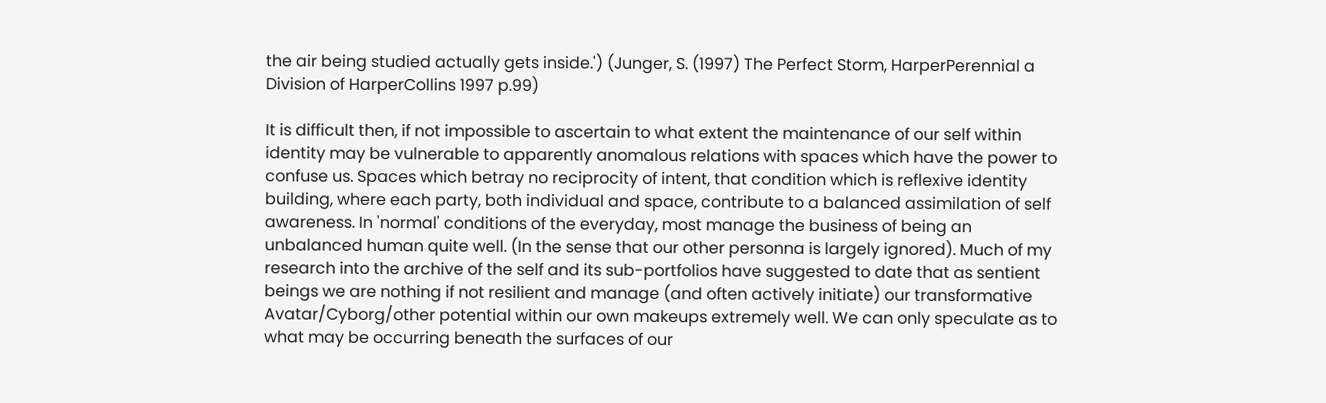the air being studied actually gets inside.') (Junger, S. (1997) The Perfect Storm, HarperPerennial a Division of HarperCollins 1997 p.99)

It is difficult then, if not impossible to ascertain to what extent the maintenance of our self within identity may be vulnerable to apparently anomalous relations with spaces which have the power to confuse us. Spaces which betray no reciprocity of intent, that condition which is reflexive identity building, where each party, both individual and space, contribute to a balanced assimilation of self awareness. In 'normal' conditions of the everyday, most manage the business of being an unbalanced human quite well. (In the sense that our other personna is largely ignored). Much of my research into the archive of the self and its sub-portfolios have suggested to date that as sentient beings we are nothing if not resilient and manage (and often actively initiate) our transformative Avatar/Cyborg/other potential within our own makeups extremely well. We can only speculate as to what may be occurring beneath the surfaces of our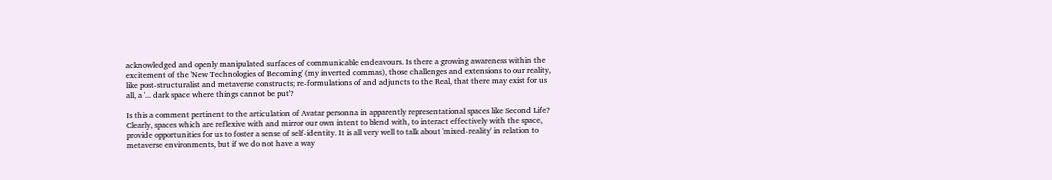acknowledged and openly manipulated surfaces of communicable endeavours. Is there a growing awareness within the excitement of the 'New Technologies of Becoming' (my inverted commas), those challenges and extensions to our reality, like post-structuralist and metaverse constructs; re-formulations of and adjuncts to the Real, that there may exist for us all, a '... dark space where things cannot be put'?

Is this a comment pertinent to the articulation of Avatar personna in apparently representational spaces like Second Life? Clearly, spaces which are reflexive with and mirror our own intent to blend with, to interact effectively with the space, provide opportunities for us to foster a sense of self-identity. It is all very well to talk about 'mixed-reality' in relation to metaverse environments, but if we do not have a way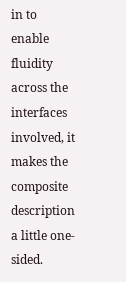in to enable fluidity across the interfaces involved, it makes the composite description a little one-sided.